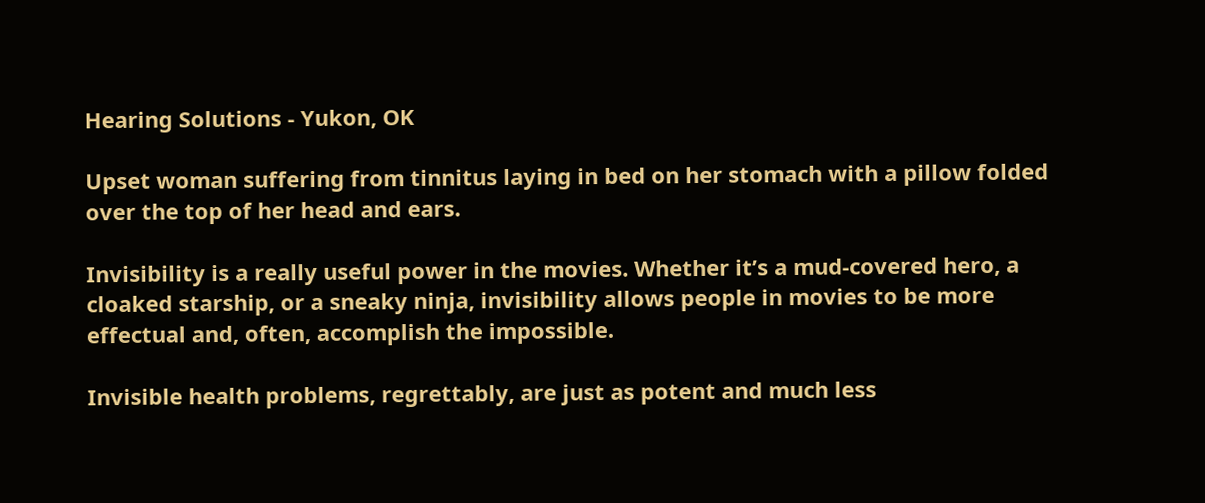Hearing Solutions - Yukon, OK

Upset woman suffering from tinnitus laying in bed on her stomach with a pillow folded over the top of her head and ears.

Invisibility is a really useful power in the movies. Whether it’s a mud-covered hero, a cloaked starship, or a sneaky ninja, invisibility allows people in movies to be more effectual and, often, accomplish the impossible.

Invisible health problems, regrettably, are just as potent and much less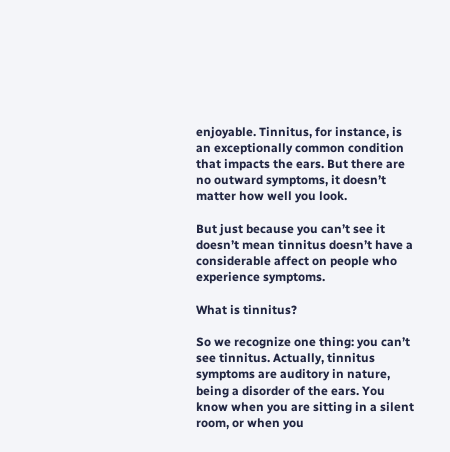enjoyable. Tinnitus, for instance, is an exceptionally common condition that impacts the ears. But there are no outward symptoms, it doesn’t matter how well you look.

But just because you can’t see it doesn’t mean tinnitus doesn’t have a considerable affect on people who experience symptoms.

What is tinnitus?

So we recognize one thing: you can’t see tinnitus. Actually, tinnitus symptoms are auditory in nature, being a disorder of the ears. You know when you are sitting in a silent room, or when you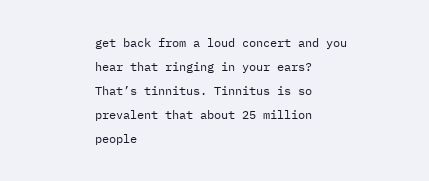get back from a loud concert and you hear that ringing in your ears? That’s tinnitus. Tinnitus is so prevalent that about 25 million people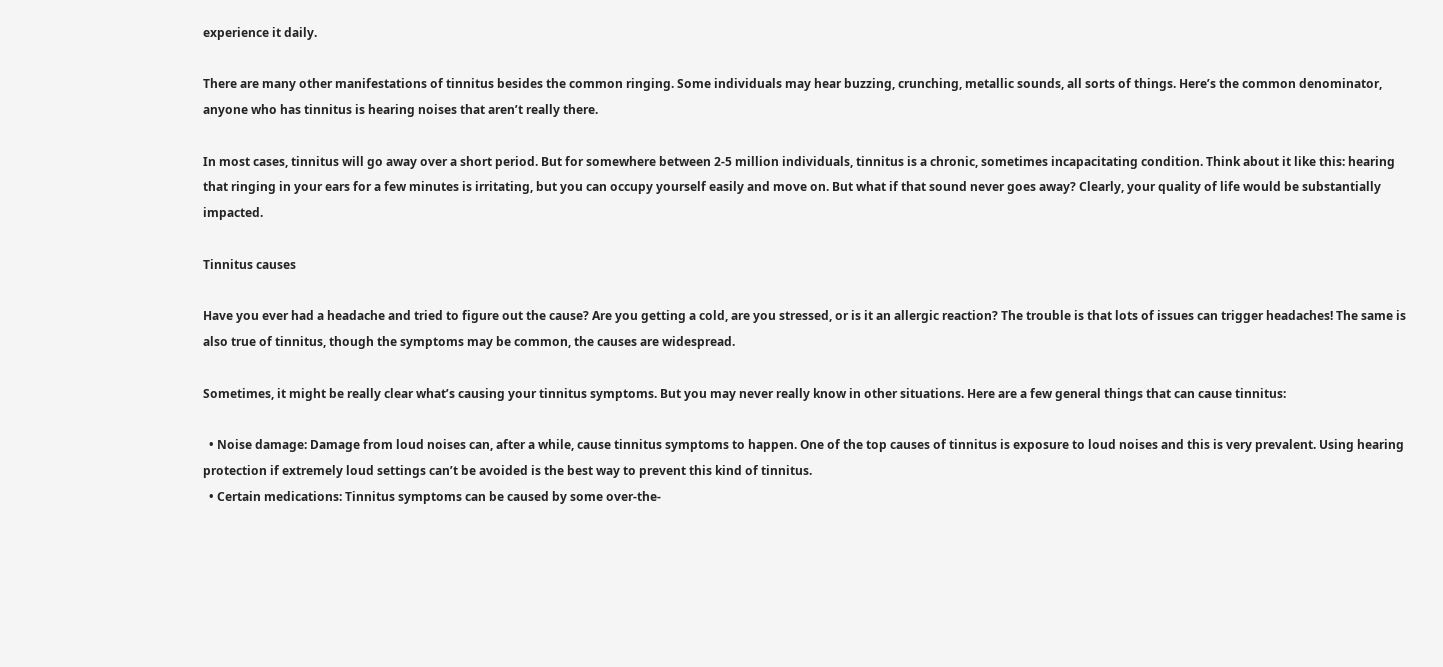experience it daily.

There are many other manifestations of tinnitus besides the common ringing. Some individuals may hear buzzing, crunching, metallic sounds, all sorts of things. Here’s the common denominator, anyone who has tinnitus is hearing noises that aren’t really there.

In most cases, tinnitus will go away over a short period. But for somewhere between 2-5 million individuals, tinnitus is a chronic, sometimes incapacitating condition. Think about it like this: hearing that ringing in your ears for a few minutes is irritating, but you can occupy yourself easily and move on. But what if that sound never goes away? Clearly, your quality of life would be substantially impacted.

Tinnitus causes

Have you ever had a headache and tried to figure out the cause? Are you getting a cold, are you stressed, or is it an allergic reaction? The trouble is that lots of issues can trigger headaches! The same is also true of tinnitus, though the symptoms may be common, the causes are widespread.

Sometimes, it might be really clear what’s causing your tinnitus symptoms. But you may never really know in other situations. Here are a few general things that can cause tinnitus:

  • Noise damage: Damage from loud noises can, after a while, cause tinnitus symptoms to happen. One of the top causes of tinnitus is exposure to loud noises and this is very prevalent. Using hearing protection if extremely loud settings can’t be avoided is the best way to prevent this kind of tinnitus.
  • Certain medications: Tinnitus symptoms can be caused by some over-the-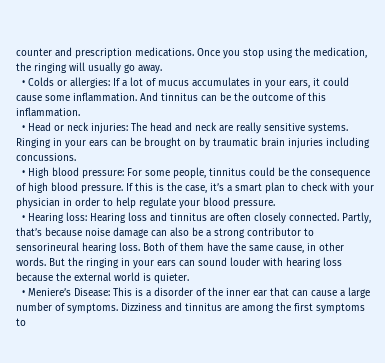counter and prescription medications. Once you stop using the medication, the ringing will usually go away.
  • Colds or allergies: If a lot of mucus accumulates in your ears, it could cause some inflammation. And tinnitus can be the outcome of this inflammation.
  • Head or neck injuries: The head and neck are really sensitive systems. Ringing in your ears can be brought on by traumatic brain injuries including concussions.
  • High blood pressure: For some people, tinnitus could be the consequence of high blood pressure. If this is the case, it’s a smart plan to check with your physician in order to help regulate your blood pressure.
  • Hearing loss: Hearing loss and tinnitus are often closely connected. Partly, that’s because noise damage can also be a strong contributor to sensorineural hearing loss. Both of them have the same cause, in other words. But the ringing in your ears can sound louder with hearing loss because the external world is quieter.
  • Meniere’s Disease: This is a disorder of the inner ear that can cause a large number of symptoms. Dizziness and tinnitus are among the first symptoms to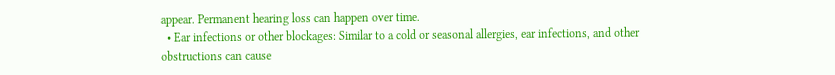appear. Permanent hearing loss can happen over time.
  • Ear infections or other blockages: Similar to a cold or seasonal allergies, ear infections, and other obstructions can cause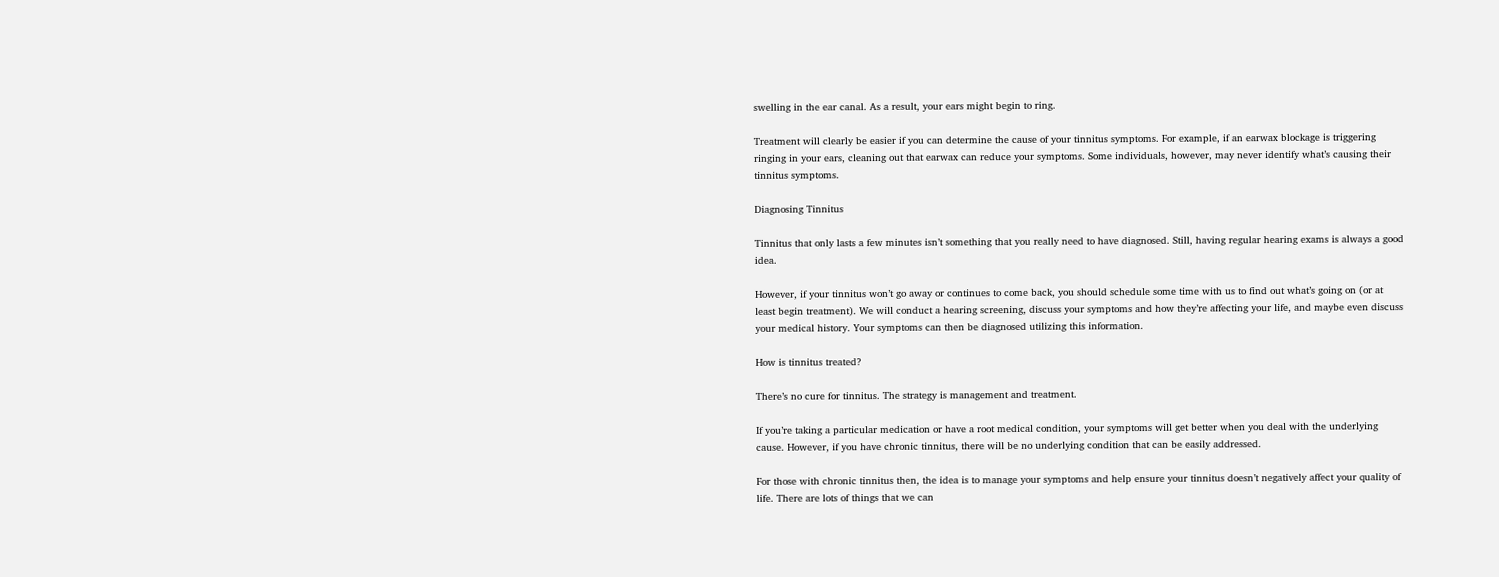swelling in the ear canal. As a result, your ears might begin to ring.

Treatment will clearly be easier if you can determine the cause of your tinnitus symptoms. For example, if an earwax blockage is triggering ringing in your ears, cleaning out that earwax can reduce your symptoms. Some individuals, however, may never identify what’s causing their tinnitus symptoms.

Diagnosing Tinnitus

Tinnitus that only lasts a few minutes isn’t something that you really need to have diagnosed. Still, having regular hearing exams is always a good idea.

However, if your tinnitus won’t go away or continues to come back, you should schedule some time with us to find out what’s going on (or at least begin treatment). We will conduct a hearing screening, discuss your symptoms and how they’re affecting your life, and maybe even discuss your medical history. Your symptoms can then be diagnosed utilizing this information.

How is tinnitus treated?

There’s no cure for tinnitus. The strategy is management and treatment.

If you’re taking a particular medication or have a root medical condition, your symptoms will get better when you deal with the underlying cause. However, if you have chronic tinnitus, there will be no underlying condition that can be easily addressed.

For those with chronic tinnitus then, the idea is to manage your symptoms and help ensure your tinnitus doesn’t negatively affect your quality of life. There are lots of things that we can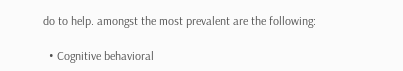do to help. amongst the most prevalent are the following:

  • Cognitive behavioral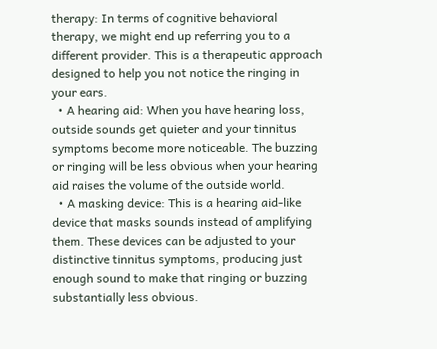therapy: In terms of cognitive behavioral therapy, we might end up referring you to a different provider. This is a therapeutic approach designed to help you not notice the ringing in your ears.
  • A hearing aid: When you have hearing loss, outside sounds get quieter and your tinnitus symptoms become more noticeable. The buzzing or ringing will be less obvious when your hearing aid raises the volume of the outside world.
  • A masking device: This is a hearing aid-like device that masks sounds instead of amplifying them. These devices can be adjusted to your distinctive tinnitus symptoms, producing just enough sound to make that ringing or buzzing substantially less obvious.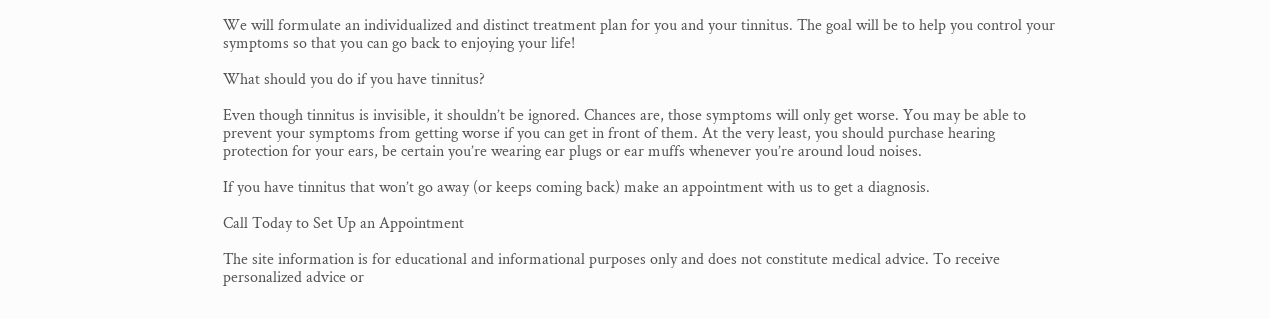We will formulate an individualized and distinct treatment plan for you and your tinnitus. The goal will be to help you control your symptoms so that you can go back to enjoying your life!

What should you do if you have tinnitus?

Even though tinnitus is invisible, it shouldn’t be ignored. Chances are, those symptoms will only get worse. You may be able to prevent your symptoms from getting worse if you can get in front of them. At the very least, you should purchase hearing protection for your ears, be certain you’re wearing ear plugs or ear muffs whenever you’re around loud noises.

If you have tinnitus that won’t go away (or keeps coming back) make an appointment with us to get a diagnosis.

Call Today to Set Up an Appointment

The site information is for educational and informational purposes only and does not constitute medical advice. To receive personalized advice or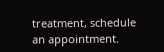treatment, schedule an appointment.